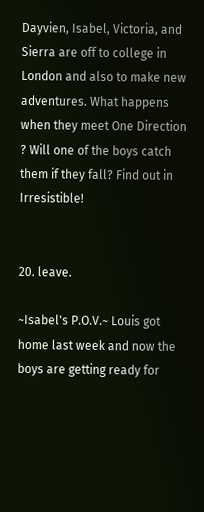Dayvien, Isabel, Victoria, and Sierra are off to college in London and also to make new adventures. What happens when they meet One Direction ? Will one of the boys catch them if they fall? Find out in Irresistible!


20. leave.

~Isabel's P.O.V.~ Louis got home last week and now the boys are getting ready for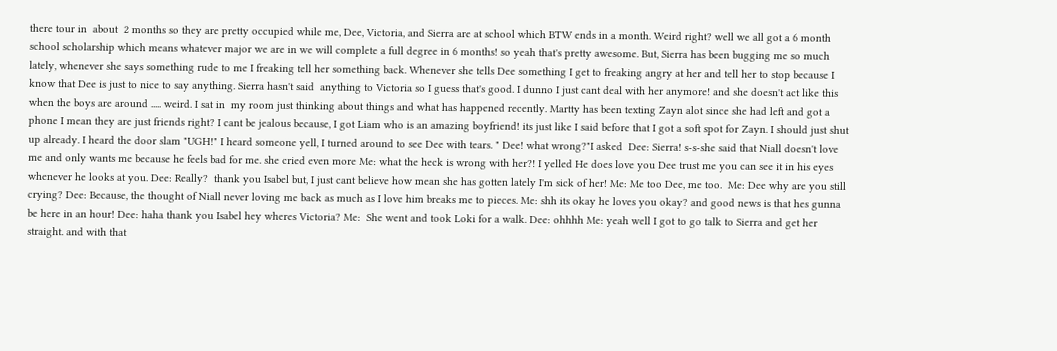there tour in  about  2 months so they are pretty occupied while me, Dee, Victoria, and Sierra are at school which BTW ends in a month. Weird right? well we all got a 6 month school scholarship which means whatever major we are in we will complete a full degree in 6 months! so yeah that's pretty awesome. But, Sierra has been bugging me so much lately, whenever she says something rude to me I freaking tell her something back. Whenever she tells Dee something I get to freaking angry at her and tell her to stop because I know that Dee is just to nice to say anything. Sierra hasn't said  anything to Victoria so I guess that's good. I dunno I just cant deal with her anymore! and she doesn't act like this when the boys are around ..... weird. I sat in  my room just thinking about things and what has happened recently. Martty has been texting Zayn alot since she had left and got a phone I mean they are just friends right? I cant be jealous because, I got Liam who is an amazing boyfriend! its just like I said before that I got a soft spot for Zayn. I should just shut up already. I heard the door slam "UGH!" I heard someone yell, I turned around to see Dee with tears. " Dee! what wrong?"I asked  Dee: Sierra! s-s-she said that Niall doesn't love me and only wants me because he feels bad for me. she cried even more Me: what the heck is wrong with her?! I yelled He does love you Dee trust me you can see it in his eyes whenever he looks at you. Dee: Really?  thank you Isabel but, I just cant believe how mean she has gotten lately I'm sick of her! Me: Me too Dee, me too.  Me: Dee why are you still crying? Dee: Because, the thought of Niall never loving me back as much as I love him breaks me to pieces. Me: shh its okay he loves you okay? and good news is that hes gunna be here in an hour! Dee: haha thank you Isabel hey wheres Victoria? Me:  She went and took Loki for a walk. Dee: ohhhh Me: yeah well I got to go talk to Sierra and get her straight. and with that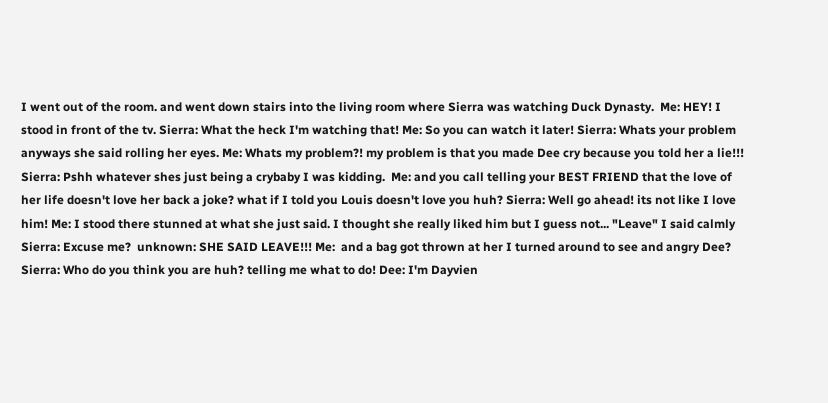I went out of the room. and went down stairs into the living room where Sierra was watching Duck Dynasty.  Me: HEY! I stood in front of the tv. Sierra: What the heck I'm watching that! Me: So you can watch it later! Sierra: Whats your problem anyways she said rolling her eyes. Me: Whats my problem?! my problem is that you made Dee cry because you told her a lie!!! Sierra: Pshh whatever shes just being a crybaby I was kidding.  Me: and you call telling your BEST FRIEND that the love of her life doesn't love her back a joke? what if I told you Louis doesn't love you huh? Sierra: Well go ahead! its not like I love him! Me: I stood there stunned at what she just said. I thought she really liked him but I guess not... "Leave" I said calmly Sierra: Excuse me?  unknown: SHE SAID LEAVE!!! Me:  and a bag got thrown at her I turned around to see and angry Dee? Sierra: Who do you think you are huh? telling me what to do! Dee: I'm Dayvien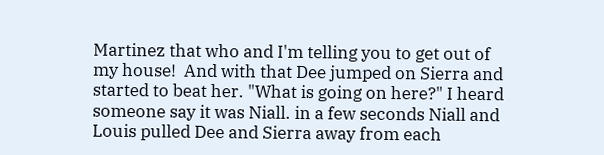Martinez that who and I'm telling you to get out of my house!  And with that Dee jumped on Sierra and started to beat her. "What is going on here?" I heard someone say it was Niall. in a few seconds Niall and Louis pulled Dee and Sierra away from each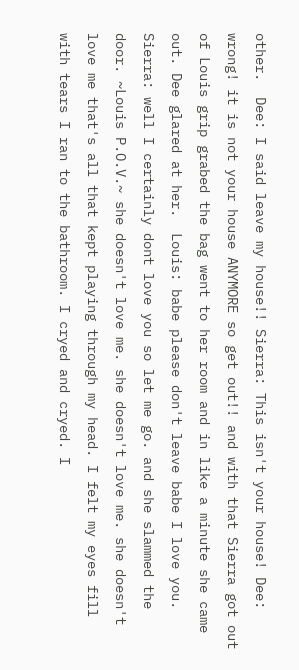other.  Dee: I said leave my house!! Sierra: This isn't your house! Dee: wrong! it is not your house ANYMORE so get out!! and with that Sierra got out of Louis grip grabed the bag went to her room and in like a minute she came out. Dee glared at her.  Louis: babe please don't leave babe I love you. Sierra: well I certainly dont love you so let me go. and she slammed the door. ~Louis P.O.V.~ she doesn't love me. she doesn't love me. she doesn't love me that's all that kept playing through my head. I felt my eyes fill with tears I ran to the bathroom. I cryed and cryed. I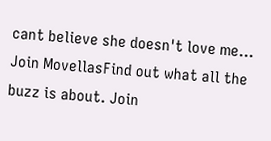cant believe she doesn't love me...
Join MovellasFind out what all the buzz is about. Join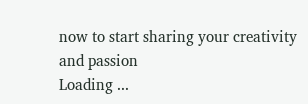now to start sharing your creativity and passion
Loading ...